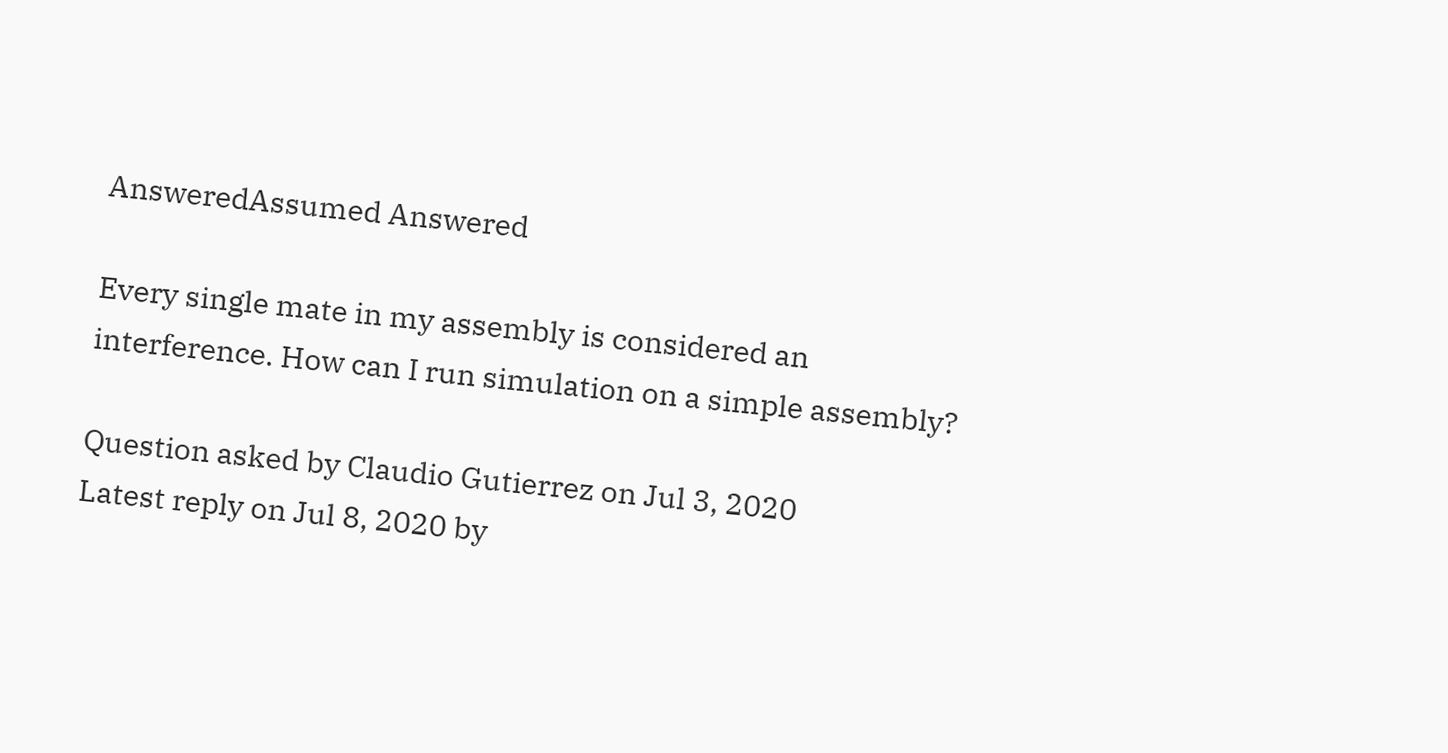AnsweredAssumed Answered

Every single mate in my assembly is considered an interference. How can I run simulation on a simple assembly?

Question asked by Claudio Gutierrez on Jul 3, 2020
Latest reply on Jul 8, 2020 by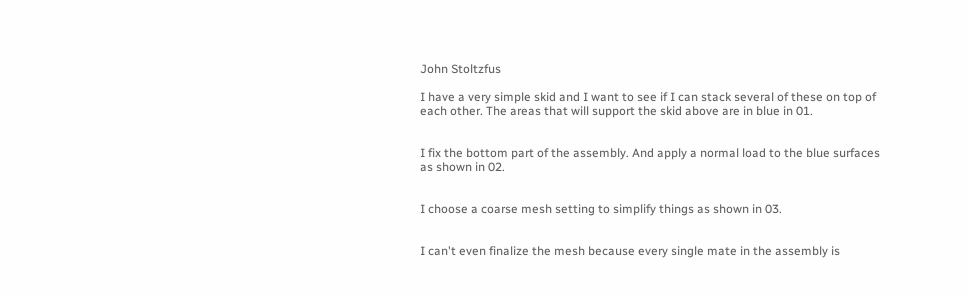John Stoltzfus

I have a very simple skid and I want to see if I can stack several of these on top of each other. The areas that will support the skid above are in blue in 01.


I fix the bottom part of the assembly. And apply a normal load to the blue surfaces as shown in 02.


I choose a coarse mesh setting to simplify things as shown in 03.


I can't even finalize the mesh because every single mate in the assembly is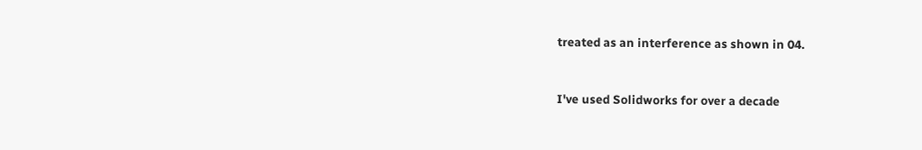treated as an interference as shown in 04.


I've used Solidworks for over a decade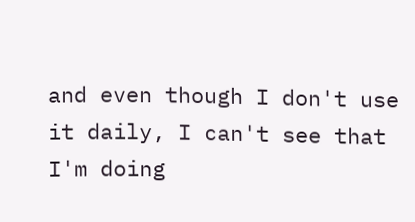and even though I don't use it daily, I can't see that I'm doing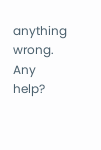anything wrong. Any help?